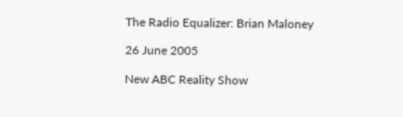The Radio Equalizer: Brian Maloney

26 June 2005

New ABC Reality Show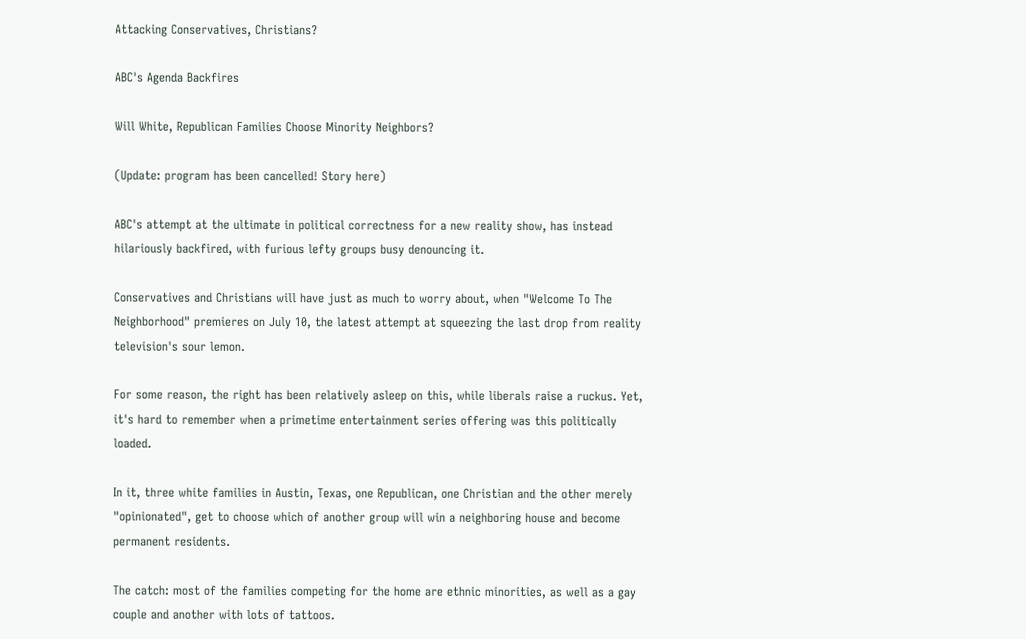Attacking Conservatives, Christians?

ABC's Agenda Backfires

Will White, Republican Families Choose Minority Neighbors?

(Update: program has been cancelled! Story here)

ABC's attempt at the ultimate in political correctness for a new reality show, has instead hilariously backfired, with furious lefty groups busy denouncing it.

Conservatives and Christians will have just as much to worry about, when "Welcome To The Neighborhood" premieres on July 10, the latest attempt at squeezing the last drop from reality television's sour lemon.

For some reason, the right has been relatively asleep on this, while liberals raise a ruckus. Yet, it's hard to remember when a primetime entertainment series offering was this politically loaded.

In it, three white families in Austin, Texas, one Republican, one Christian and the other merely "opinionated", get to choose which of another group will win a neighboring house and become permanent residents.

The catch: most of the families competing for the home are ethnic minorities, as well as a gay couple and another with lots of tattoos.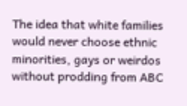The idea that white families would never choose ethnic minorities, gays or weirdos without prodding from ABC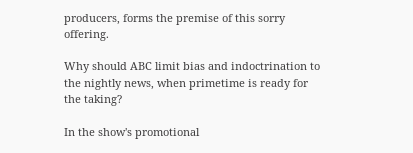producers, forms the premise of this sorry offering.

Why should ABC limit bias and indoctrination to the nightly news, when primetime is ready for the taking?

In the show's promotional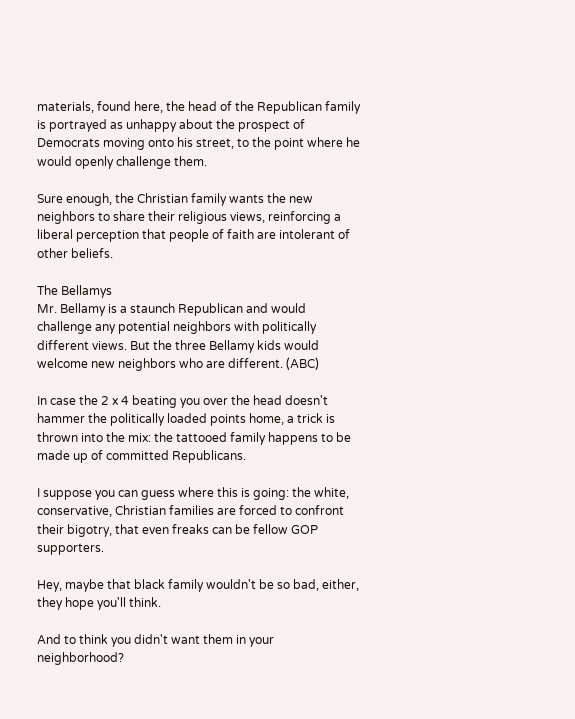materials, found here, the head of the Republican family is portrayed as unhappy about the prospect of Democrats moving onto his street, to the point where he would openly challenge them.

Sure enough, the Christian family wants the new neighbors to share their religious views, reinforcing a liberal perception that people of faith are intolerant of other beliefs.

The Bellamys
Mr. Bellamy is a staunch Republican and would challenge any potential neighbors with politically different views. But the three Bellamy kids would welcome new neighbors who are different. (ABC)

In case the 2 x 4 beating you over the head doesn't hammer the politically loaded points home, a trick is thrown into the mix: the tattooed family happens to be made up of committed Republicans.

I suppose you can guess where this is going: the white, conservative, Christian families are forced to confront their bigotry, that even freaks can be fellow GOP supporters.

Hey, maybe that black family wouldn't be so bad, either, they hope you'll think.

And to think you didn't want them in your neighborhood?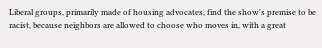Liberal groups, primarily made of housing advocates, find the show's premise to be racist, because neighbors are allowed to choose who moves in, with a great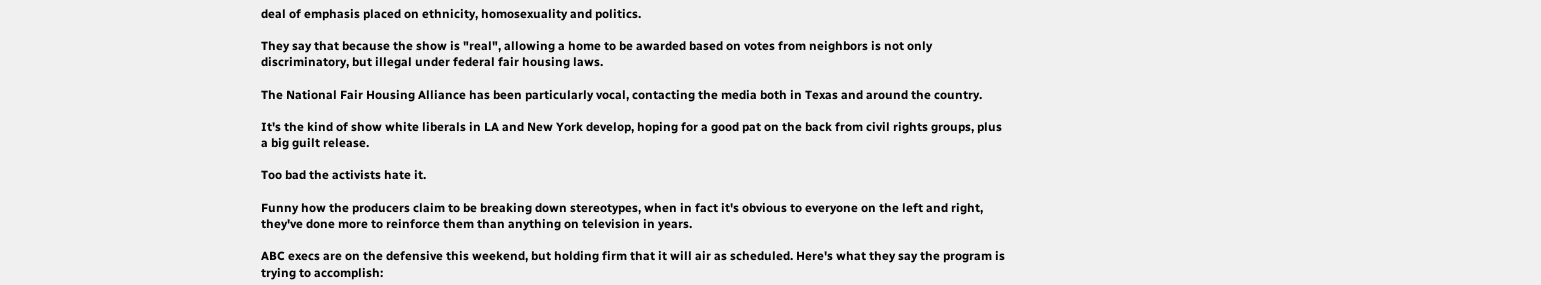deal of emphasis placed on ethnicity, homosexuality and politics.

They say that because the show is "real", allowing a home to be awarded based on votes from neighbors is not only discriminatory, but illegal under federal fair housing laws.

The National Fair Housing Alliance has been particularly vocal, contacting the media both in Texas and around the country.

It's the kind of show white liberals in LA and New York develop, hoping for a good pat on the back from civil rights groups, plus a big guilt release.

Too bad the activists hate it.

Funny how the producers claim to be breaking down stereotypes, when in fact it's obvious to everyone on the left and right, they've done more to reinforce them than anything on television in years.

ABC execs are on the defensive this weekend, but holding firm that it will air as scheduled. Here's what they say the program is trying to accomplish: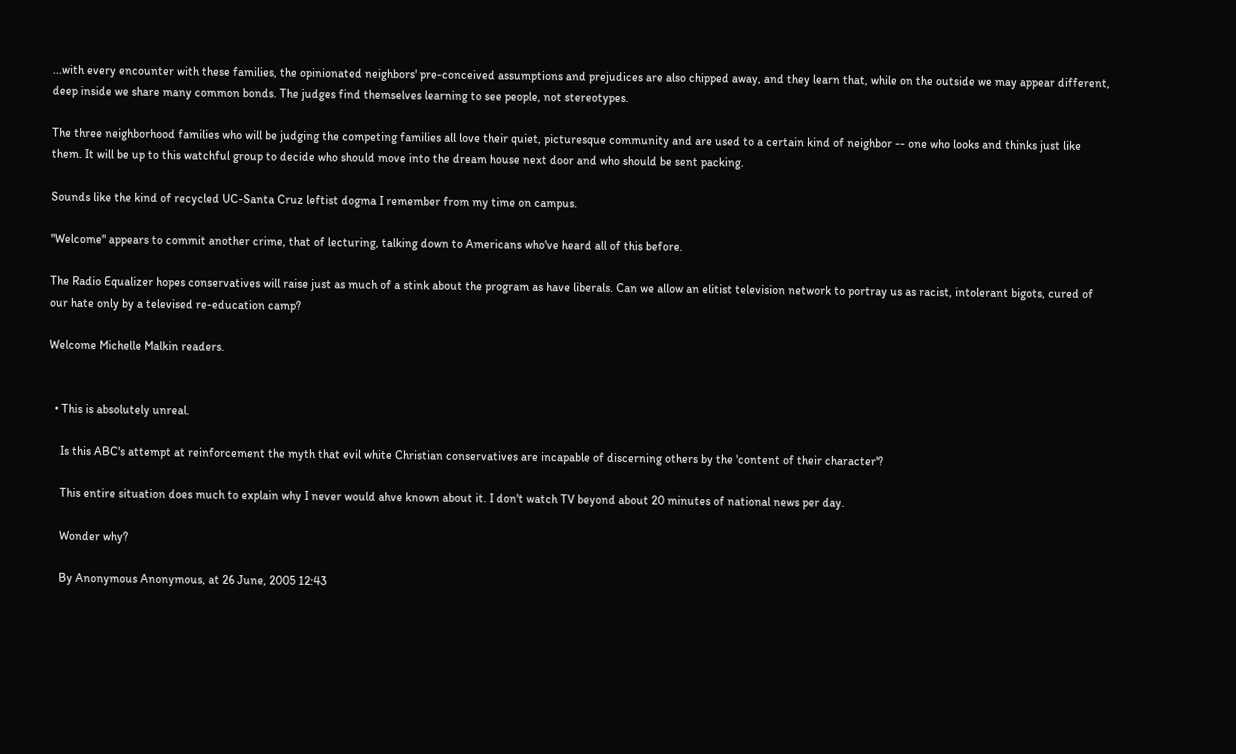...with every encounter with these families, the opinionated neighbors' pre-conceived assumptions and prejudices are also chipped away, and they learn that, while on the outside we may appear different, deep inside we share many common bonds. The judges find themselves learning to see people, not stereotypes.

The three neighborhood families who will be judging the competing families all love their quiet, picturesque community and are used to a certain kind of neighbor -- one who looks and thinks just like them. It will be up to this watchful group to decide who should move into the dream house next door and who should be sent packing.

Sounds like the kind of recycled UC-Santa Cruz leftist dogma I remember from my time on campus.

"Welcome" appears to commit another crime, that of lecturing, talking down to Americans who've heard all of this before.

The Radio Equalizer hopes conservatives will raise just as much of a stink about the program as have liberals. Can we allow an elitist television network to portray us as racist, intolerant bigots, cured of our hate only by a televised re-education camp?

Welcome Michelle Malkin readers.


  • This is absolutely unreal.

    Is this ABC's attempt at reinforcement the myth that evil white Christian conservatives are incapable of discerning others by the 'content of their character'?

    This entire situation does much to explain why I never would ahve known about it. I don't watch TV beyond about 20 minutes of national news per day.

    Wonder why?

    By Anonymous Anonymous, at 26 June, 2005 12:43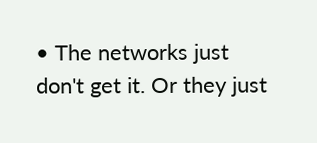• The networks just don't get it. Or they just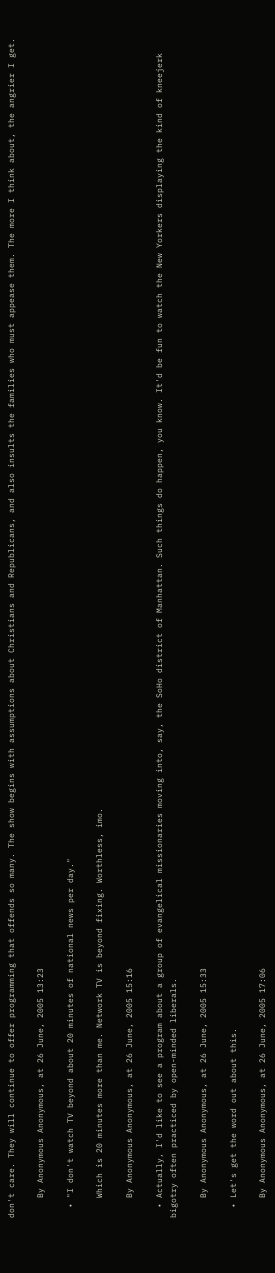don't care. They will continue to offer programming that offends so many. The show begins with assumptions about Christians and Republicans, and also insults the families who must appease them. The more I think about, the angrier I get.

    By Anonymous Anonymous, at 26 June, 2005 13:23

  • "I don't watch TV beyond about 20 minutes of national news per day."

    Which is 20 minutes more than me. Network TV is beyond fixing. Worthless, imo.

    By Anonymous Anonymous, at 26 June, 2005 15:16

  • Actually, I'd like to see a program about a group of evangelical missionaries moving into, say, the SoHo district of Manhattan. Such things do happen, you know. It'd be fun to watch the New Yorkers displaying the kind of kneejerk bigotry often practiced by open-minded liberals.

    By Anonymous Anonymous, at 26 June, 2005 15:33

  • Let's get the word out about this.

    By Anonymous Anonymous, at 26 June, 2005 17:06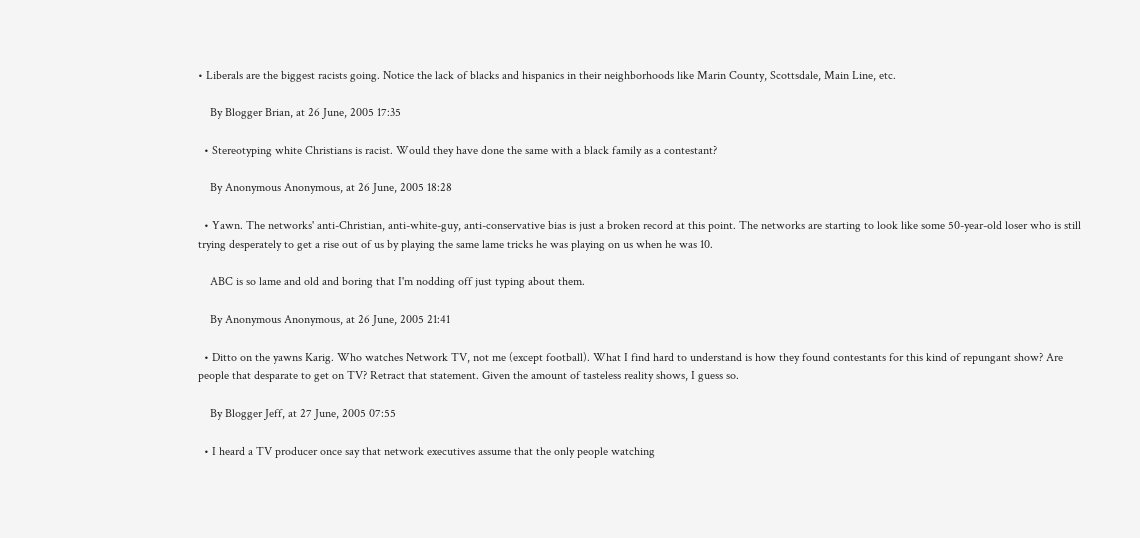• Liberals are the biggest racists going. Notice the lack of blacks and hispanics in their neighborhoods like Marin County, Scottsdale, Main Line, etc.

    By Blogger Brian, at 26 June, 2005 17:35

  • Stereotyping white Christians is racist. Would they have done the same with a black family as a contestant?

    By Anonymous Anonymous, at 26 June, 2005 18:28

  • Yawn. The networks' anti-Christian, anti-white-guy, anti-conservative bias is just a broken record at this point. The networks are starting to look like some 50-year-old loser who is still trying desperately to get a rise out of us by playing the same lame tricks he was playing on us when he was 10.

    ABC is so lame and old and boring that I'm nodding off just typing about them.

    By Anonymous Anonymous, at 26 June, 2005 21:41

  • Ditto on the yawns Karig. Who watches Network TV, not me (except football). What I find hard to understand is how they found contestants for this kind of repungant show? Are people that desparate to get on TV? Retract that statement. Given the amount of tasteless reality shows, I guess so.

    By Blogger Jeff, at 27 June, 2005 07:55

  • I heard a TV producer once say that network executives assume that the only people watching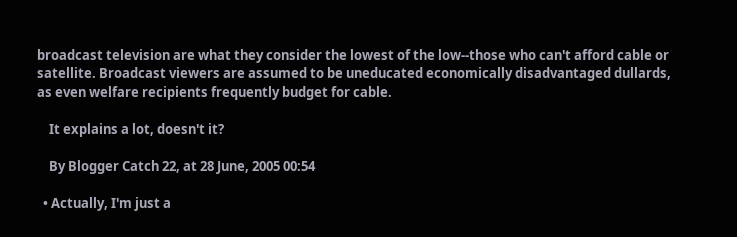broadcast television are what they consider the lowest of the low--those who can't afford cable or satellite. Broadcast viewers are assumed to be uneducated economically disadvantaged dullards, as even welfare recipients frequently budget for cable.

    It explains a lot, doesn't it?

    By Blogger Catch 22, at 28 June, 2005 00:54

  • Actually, I'm just a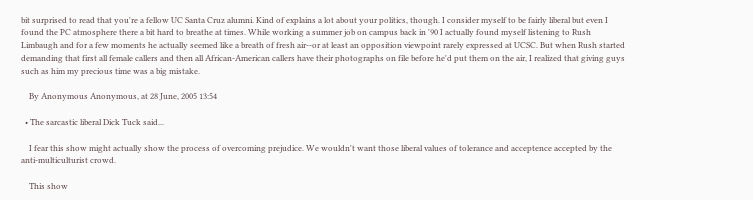bit surprised to read that you're a fellow UC Santa Cruz alumni. Kind of explains a lot about your politics, though. I consider myself to be fairly liberal but even I found the PC atmosphere there a bit hard to breathe at times. While working a summer job on campus back in '90 I actually found myself listening to Rush Limbaugh and for a few moments he actually seemed like a breath of fresh air--or at least an opposition viewpoint rarely expressed at UCSC. But when Rush started demanding that first all female callers and then all African-American callers have their photographs on file before he'd put them on the air, I realized that giving guys such as him my precious time was a big mistake.

    By Anonymous Anonymous, at 28 June, 2005 13:54

  • The sarcastic liberal Dick Tuck said...

    I fear this show might actually show the process of overcoming prejudice. We wouldn't want those liberal values of tolerance and acceptence accepted by the anti-multiculturist crowd.

    This show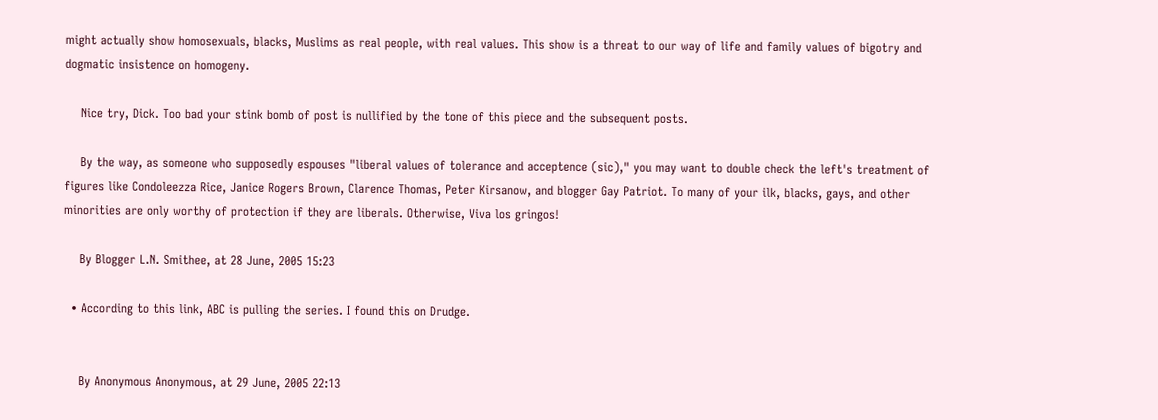might actually show homosexuals, blacks, Muslims as real people, with real values. This show is a threat to our way of life and family values of bigotry and dogmatic insistence on homogeny.

    Nice try, Dick. Too bad your stink bomb of post is nullified by the tone of this piece and the subsequent posts.

    By the way, as someone who supposedly espouses "liberal values of tolerance and acceptence (sic)," you may want to double check the left's treatment of figures like Condoleezza Rice, Janice Rogers Brown, Clarence Thomas, Peter Kirsanow, and blogger Gay Patriot. To many of your ilk, blacks, gays, and other minorities are only worthy of protection if they are liberals. Otherwise, Viva los gringos!

    By Blogger L.N. Smithee, at 28 June, 2005 15:23

  • According to this link, ABC is pulling the series. I found this on Drudge.


    By Anonymous Anonymous, at 29 June, 2005 22:13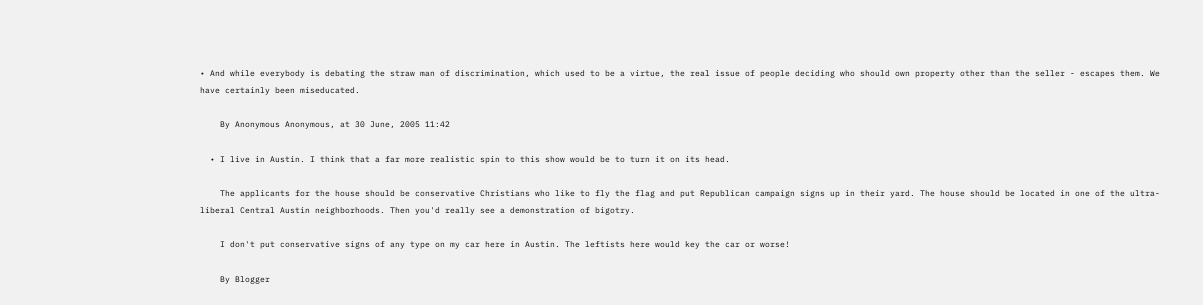• And while everybody is debating the straw man of discrimination, which used to be a virtue, the real issue of people deciding who should own property other than the seller - escapes them. We have certainly been miseducated.

    By Anonymous Anonymous, at 30 June, 2005 11:42

  • I live in Austin. I think that a far more realistic spin to this show would be to turn it on its head.

    The applicants for the house should be conservative Christians who like to fly the flag and put Republican campaign signs up in their yard. The house should be located in one of the ultra-liberal Central Austin neighborhoods. Then you'd really see a demonstration of bigotry.

    I don't put conservative signs of any type on my car here in Austin. The leftists here would key the car or worse!

    By Blogger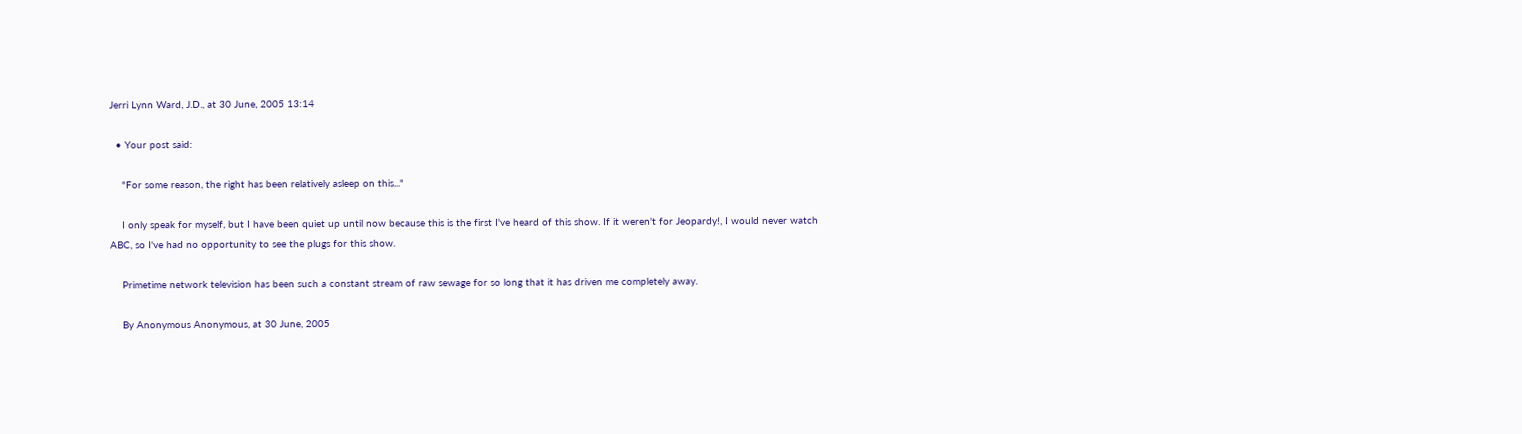Jerri Lynn Ward, J.D., at 30 June, 2005 13:14

  • Your post said:

    "For some reason, the right has been relatively asleep on this..."

    I only speak for myself, but I have been quiet up until now because this is the first I've heard of this show. If it weren't for Jeopardy!, I would never watch ABC, so I've had no opportunity to see the plugs for this show.

    Primetime network television has been such a constant stream of raw sewage for so long that it has driven me completely away.

    By Anonymous Anonymous, at 30 June, 2005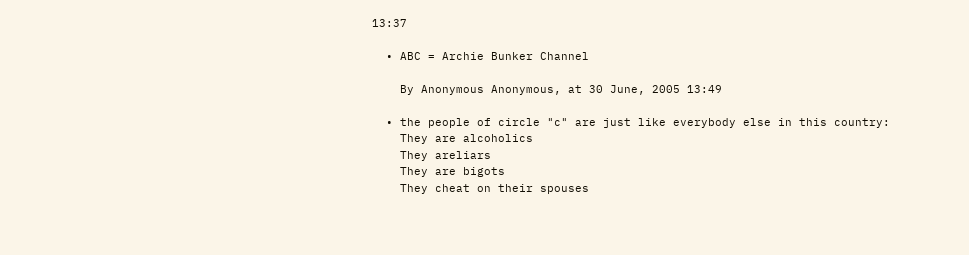13:37

  • ABC = Archie Bunker Channel

    By Anonymous Anonymous, at 30 June, 2005 13:49

  • the people of circle "c" are just like everybody else in this country:
    They are alcoholics
    They areliars
    They are bigots
    They cheat on their spouses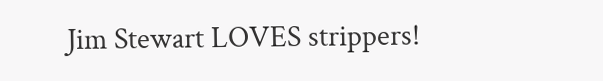Jim Stewart LOVES strippers!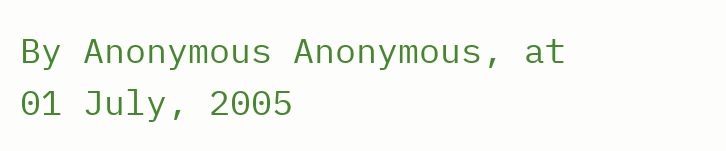By Anonymous Anonymous, at 01 July, 2005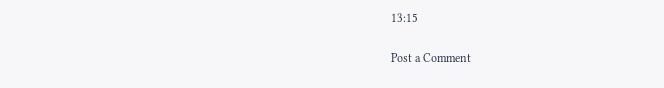13:15

Post a Comment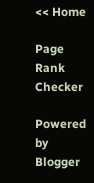<< Home

Page Rank Checker

Powered by Blogger